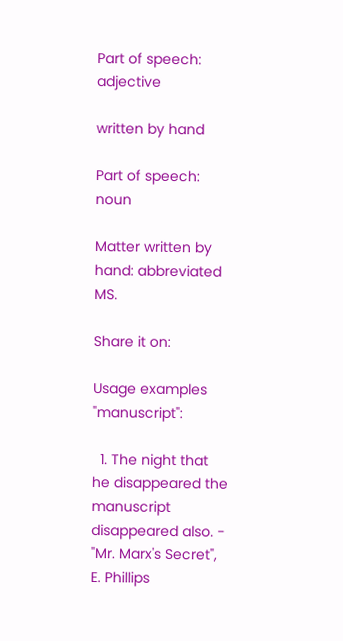Part of speech: adjective

written by hand

Part of speech: noun

Matter written by hand: abbreviated MS.

Share it on:

Usage examples "manuscript":

  1. The night that he disappeared the manuscript disappeared also. - "Mr. Marx's Secret", E. Phillips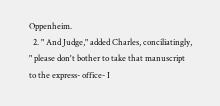Oppenheim.
  2. " And Judge," added Charles, conciliatingly, " please don't bother to take that manuscript to the express- office- I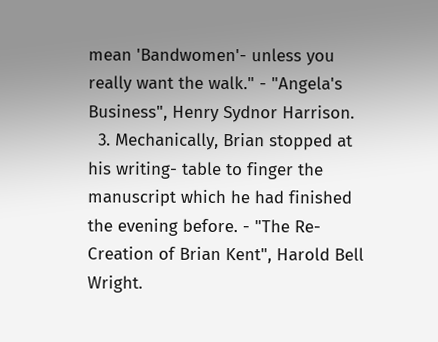mean 'Bandwomen'- unless you really want the walk." - "Angela's Business", Henry Sydnor Harrison.
  3. Mechanically, Brian stopped at his writing- table to finger the manuscript which he had finished the evening before. - "The Re-Creation of Brian Kent", Harold Bell Wright.